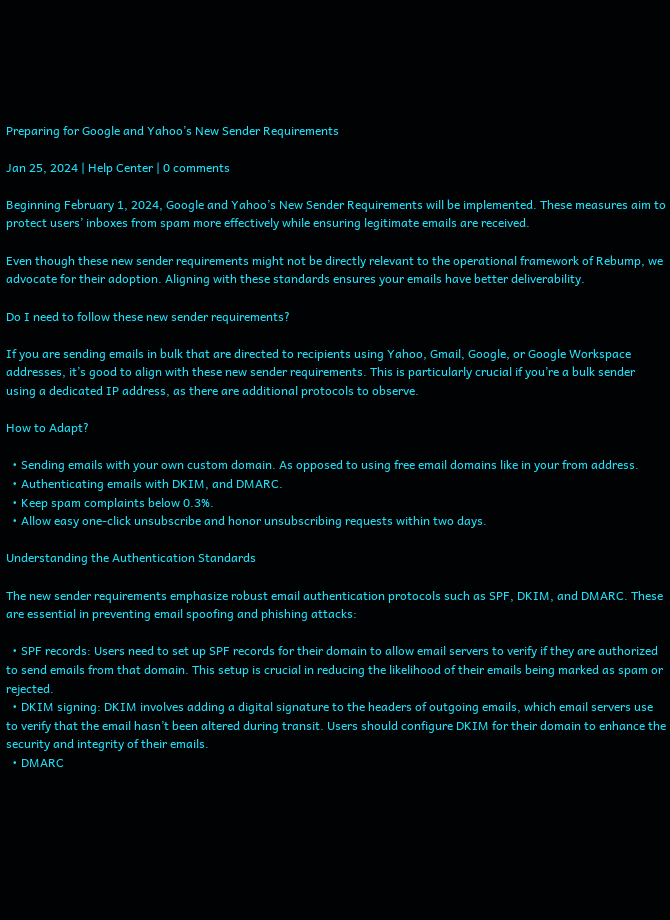Preparing for Google and Yahoo’s New Sender Requirements

Jan 25, 2024 | Help Center | 0 comments

Beginning February 1, 2024, Google and Yahoo’s New Sender Requirements will be implemented. These measures aim to protect users’ inboxes from spam more effectively while ensuring legitimate emails are received.

Even though these new sender requirements might not be directly relevant to the operational framework of Rebump, we advocate for their adoption. Aligning with these standards ensures your emails have better deliverability.

Do I need to follow these new sender requirements?

If you are sending emails in bulk that are directed to recipients using Yahoo, Gmail, Google, or Google Workspace addresses, it’s good to align with these new sender requirements. This is particularly crucial if you’re a bulk sender using a dedicated IP address, as there are additional protocols to observe.

How to Adapt?

  • Sending emails with your own custom domain. As opposed to using free email domains like in your from address.
  • Authenticating emails with DKIM, and DMARC.
  • Keep spam complaints below 0.3%.
  • Allow easy one-click unsubscribe and honor unsubscribing requests within two days.

Understanding the Authentication Standards

The new sender requirements emphasize robust email authentication protocols such as SPF, DKIM, and DMARC. These are essential in preventing email spoofing and phishing attacks:

  • SPF records: Users need to set up SPF records for their domain to allow email servers to verify if they are authorized to send emails from that domain. This setup is crucial in reducing the likelihood of their emails being marked as spam or rejected.
  • DKIM signing: DKIM involves adding a digital signature to the headers of outgoing emails, which email servers use to verify that the email hasn’t been altered during transit. Users should configure DKIM for their domain to enhance the security and integrity of their emails.
  • DMARC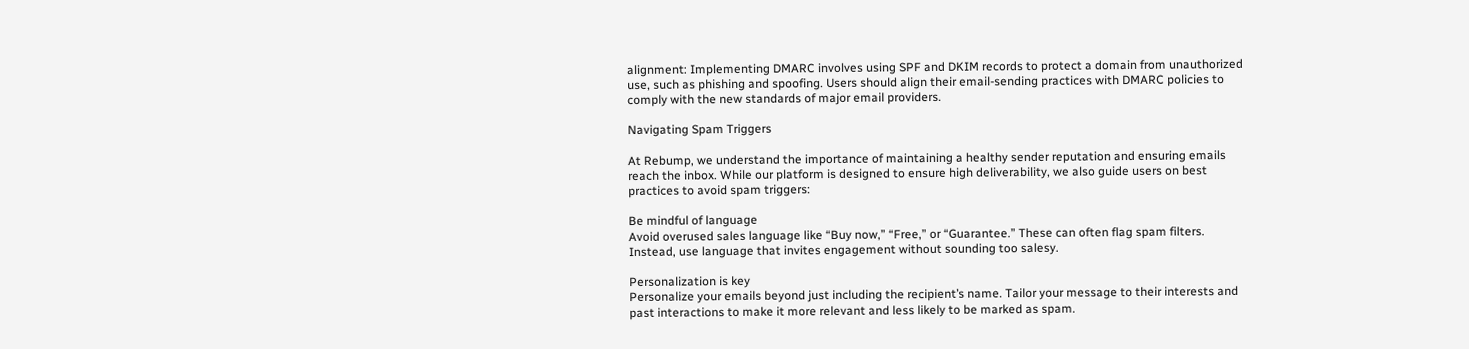alignment: Implementing DMARC involves using SPF and DKIM records to protect a domain from unauthorized use, such as phishing and spoofing. Users should align their email-sending practices with DMARC policies to comply with the new standards of major email providers.

Navigating Spam Triggers

At Rebump, we understand the importance of maintaining a healthy sender reputation and ensuring emails reach the inbox. While our platform is designed to ensure high deliverability, we also guide users on best practices to avoid spam triggers:

Be mindful of language
Avoid overused sales language like “Buy now,” “Free,” or “Guarantee.” These can often flag spam filters. Instead, use language that invites engagement without sounding too salesy.

Personalization is key
Personalize your emails beyond just including the recipient’s name. Tailor your message to their interests and past interactions to make it more relevant and less likely to be marked as spam.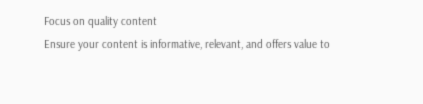Focus on quality content
Ensure your content is informative, relevant, and offers value to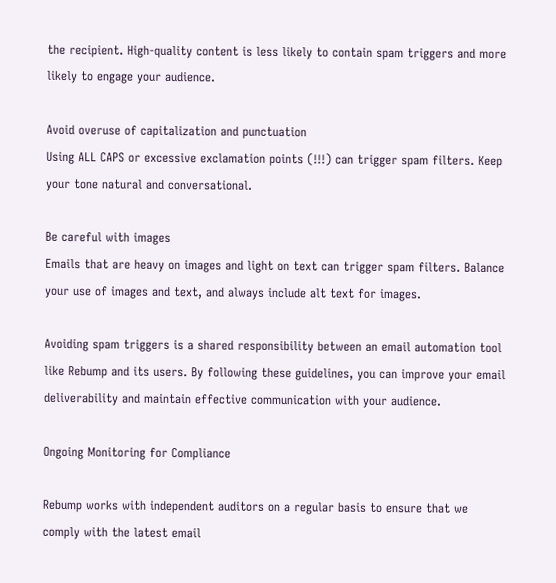the recipient. High-quality content is less likely to contain spam triggers and more likely to engage your audience.

Avoid overuse of capitalization and punctuation
Using ALL CAPS or excessive exclamation points (!!!) can trigger spam filters. Keep your tone natural and conversational.

Be careful with images
Emails that are heavy on images and light on text can trigger spam filters. Balance your use of images and text, and always include alt text for images.

Avoiding spam triggers is a shared responsibility between an email automation tool like Rebump and its users. By following these guidelines, you can improve your email deliverability and maintain effective communication with your audience.

Ongoing Monitoring for Compliance

Rebump works with independent auditors on a regular basis to ensure that we comply with the latest email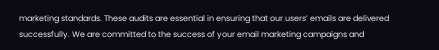marketing standards. These audits are essential in ensuring that our users’ emails are delivered successfully. We are committed to the success of your email marketing campaigns and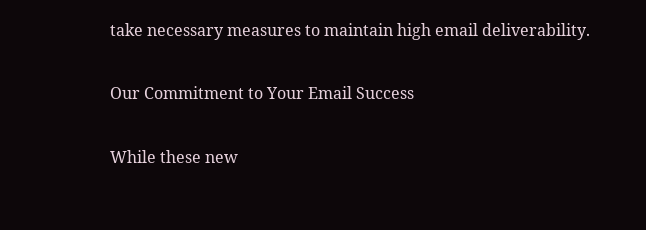take necessary measures to maintain high email deliverability.

Our Commitment to Your Email Success

While these new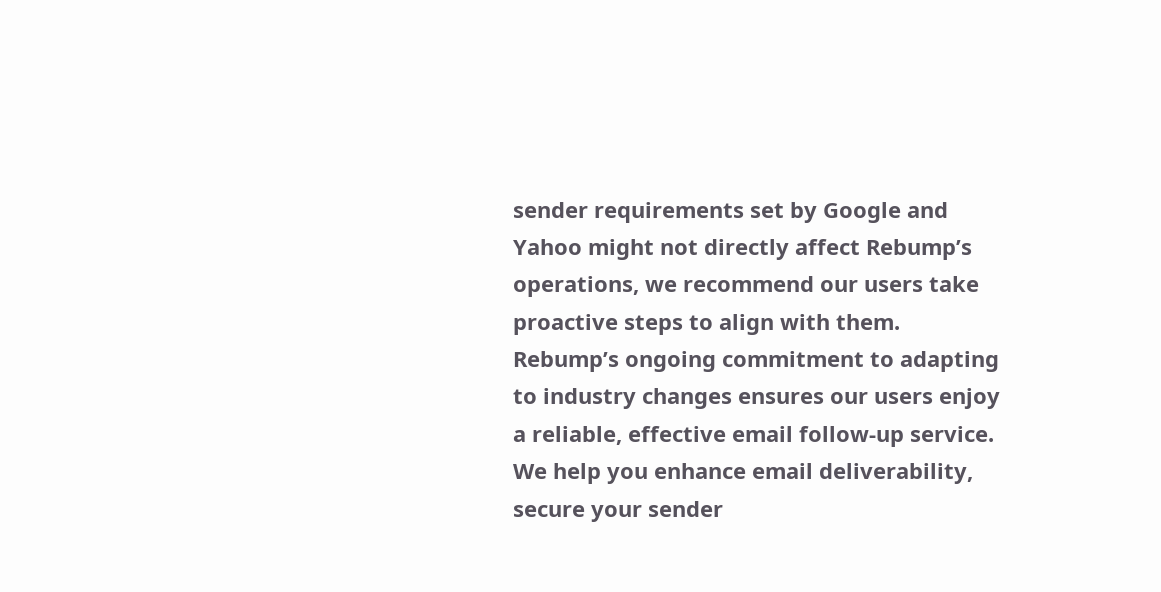sender requirements set by Google and Yahoo might not directly affect Rebump’s operations, we recommend our users take proactive steps to align with them. Rebump’s ongoing commitment to adapting to industry changes ensures our users enjoy a reliable, effective email follow-up service. We help you enhance email deliverability, secure your sender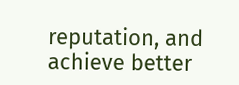reputation, and achieve better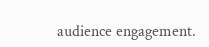audience engagement.